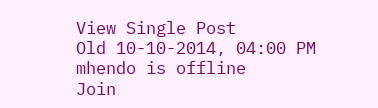View Single Post
Old 10-10-2014, 04:00 PM
mhendo is offline
Join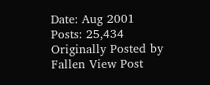Date: Aug 2001
Posts: 25,434
Originally Posted by Fallen View Post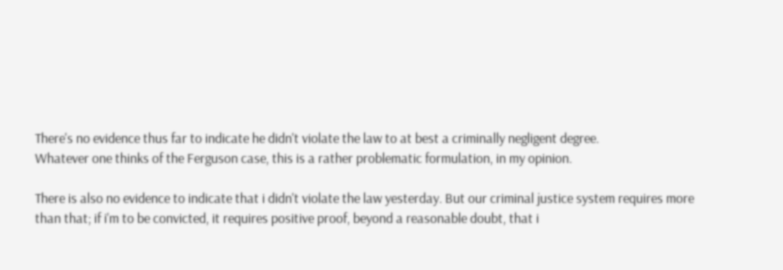There's no evidence thus far to indicate he didn't violate the law to at best a criminally negligent degree.
Whatever one thinks of the Ferguson case, this is a rather problematic formulation, in my opinion.

There is also no evidence to indicate that i didn't violate the law yesterday. But our criminal justice system requires more than that; if i'm to be convicted, it requires positive proof, beyond a reasonable doubt, that i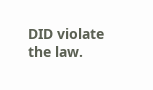DID violate the law.